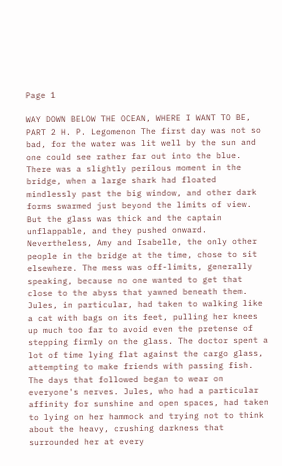Page 1

WAY DOWN BELOW THE OCEAN, WHERE I WANT TO BE, PART 2 H. P. Legomenon The first day was not so bad, for the water was lit well by the sun and one could see rather far out into the blue. There was a slightly perilous moment in the bridge, when a large shark had floated mindlessly past the big window, and other dark forms swarmed just beyond the limits of view. But the glass was thick and the captain unflappable, and they pushed onward. Nevertheless, Amy and Isabelle, the only other people in the bridge at the time, chose to sit elsewhere. The mess was off-limits, generally speaking, because no one wanted to get that close to the abyss that yawned beneath them. Jules, in particular, had taken to walking like a cat with bags on its feet, pulling her knees up much too far to avoid even the pretense of stepping firmly on the glass. The doctor spent a lot of time lying flat against the cargo glass, attempting to make friends with passing fish. The days that followed began to wear on everyone's nerves. Jules, who had a particular affinity for sunshine and open spaces, had taken to lying on her hammock and trying not to think about the heavy, crushing darkness that surrounded her at every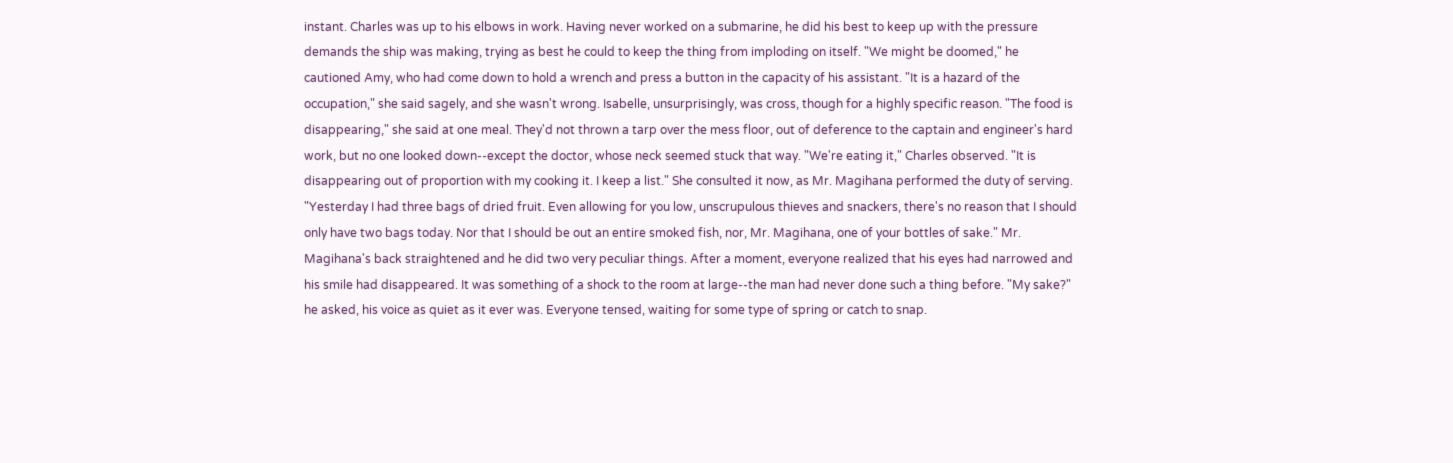instant. Charles was up to his elbows in work. Having never worked on a submarine, he did his best to keep up with the pressure demands the ship was making, trying as best he could to keep the thing from imploding on itself. "We might be doomed," he cautioned Amy, who had come down to hold a wrench and press a button in the capacity of his assistant. "It is a hazard of the occupation," she said sagely, and she wasn't wrong. Isabelle, unsurprisingly, was cross, though for a highly specific reason. "The food is disappearing," she said at one meal. They'd not thrown a tarp over the mess floor, out of deference to the captain and engineer's hard work, but no one looked down--except the doctor, whose neck seemed stuck that way. "We're eating it," Charles observed. "It is disappearing out of proportion with my cooking it. I keep a list." She consulted it now, as Mr. Magihana performed the duty of serving. "Yesterday I had three bags of dried fruit. Even allowing for you low, unscrupulous thieves and snackers, there's no reason that I should only have two bags today. Nor that I should be out an entire smoked fish, nor, Mr. Magihana, one of your bottles of sake." Mr. Magihana's back straightened and he did two very peculiar things. After a moment, everyone realized that his eyes had narrowed and his smile had disappeared. It was something of a shock to the room at large--the man had never done such a thing before. "My sake?" he asked, his voice as quiet as it ever was. Everyone tensed, waiting for some type of spring or catch to snap.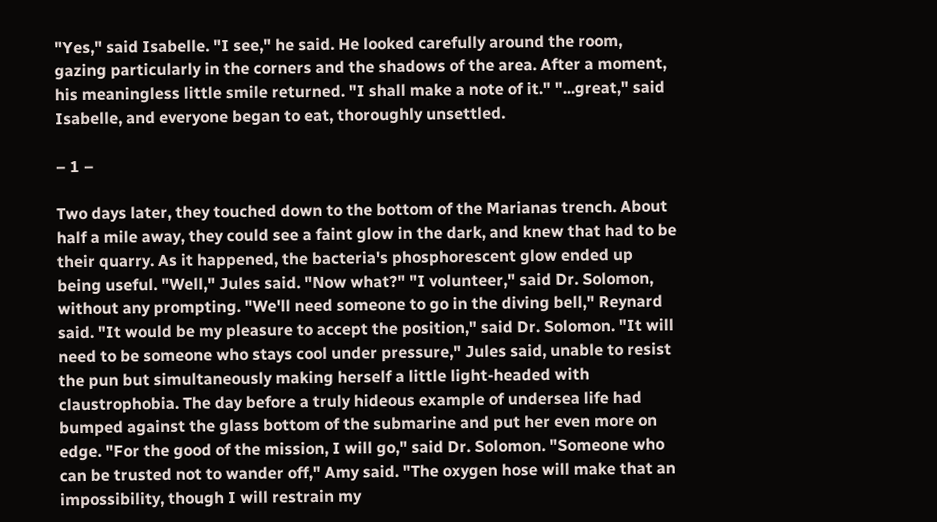"Yes," said Isabelle. "I see," he said. He looked carefully around the room, gazing particularly in the corners and the shadows of the area. After a moment, his meaningless little smile returned. "I shall make a note of it." "...great," said Isabelle, and everyone began to eat, thoroughly unsettled.

– 1 –

Two days later, they touched down to the bottom of the Marianas trench. About half a mile away, they could see a faint glow in the dark, and knew that had to be their quarry. As it happened, the bacteria's phosphorescent glow ended up being useful. "Well," Jules said. "Now what?" "I volunteer," said Dr. Solomon, without any prompting. "We'll need someone to go in the diving bell," Reynard said. "It would be my pleasure to accept the position," said Dr. Solomon. "It will need to be someone who stays cool under pressure," Jules said, unable to resist the pun but simultaneously making herself a little light-headed with claustrophobia. The day before a truly hideous example of undersea life had bumped against the glass bottom of the submarine and put her even more on edge. "For the good of the mission, I will go," said Dr. Solomon. "Someone who can be trusted not to wander off," Amy said. "The oxygen hose will make that an impossibility, though I will restrain my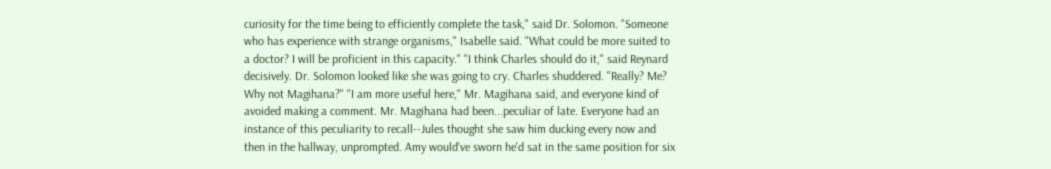curiosity for the time being to efficiently complete the task," said Dr. Solomon. "Someone who has experience with strange organisms," Isabelle said. "What could be more suited to a doctor? I will be proficient in this capacity." "I think Charles should do it," said Reynard decisively. Dr. Solomon looked like she was going to cry. Charles shuddered. "Really? Me? Why not Magihana?" "I am more useful here," Mr. Magihana said, and everyone kind of avoided making a comment. Mr. Magihana had been...peculiar of late. Everyone had an instance of this peculiarity to recall--Jules thought she saw him ducking every now and then in the hallway, unprompted. Amy would've sworn he'd sat in the same position for six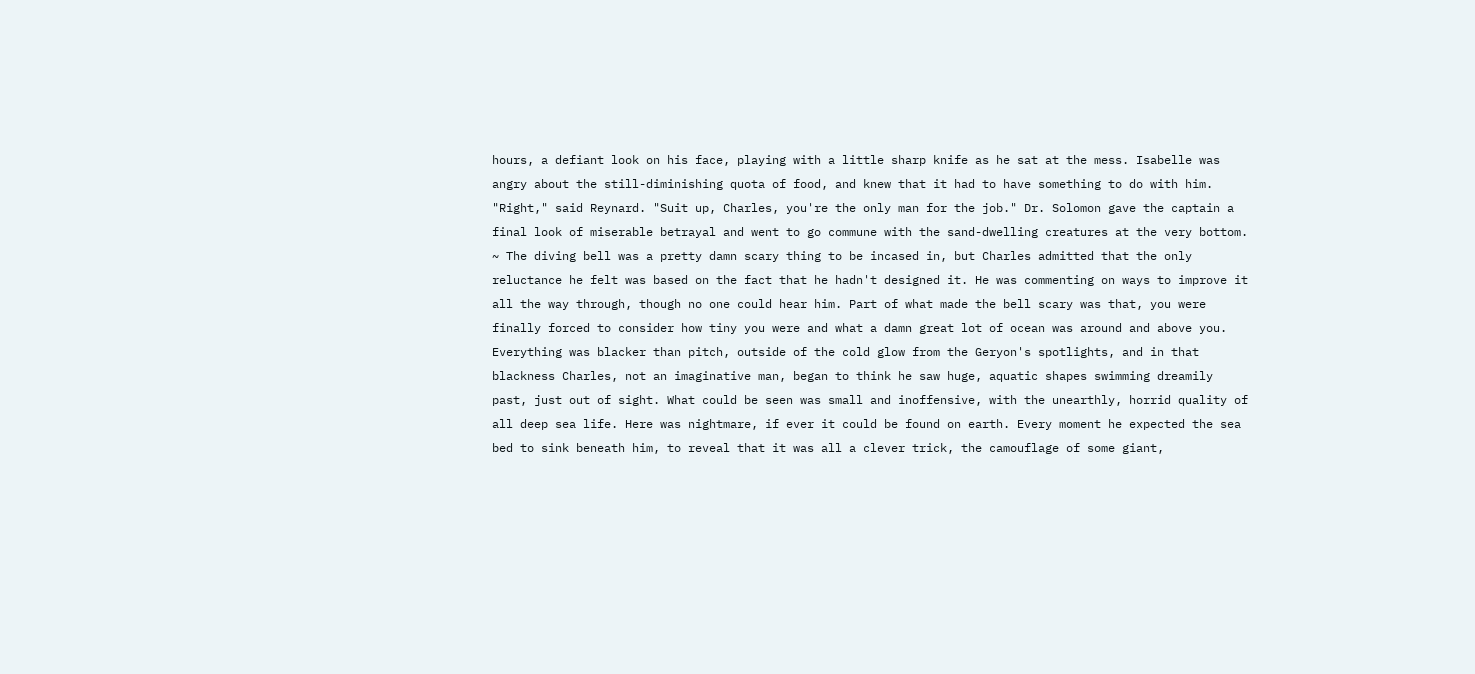hours, a defiant look on his face, playing with a little sharp knife as he sat at the mess. Isabelle was angry about the still-diminishing quota of food, and knew that it had to have something to do with him. "Right," said Reynard. "Suit up, Charles, you're the only man for the job." Dr. Solomon gave the captain a final look of miserable betrayal and went to go commune with the sand-dwelling creatures at the very bottom. ~ The diving bell was a pretty damn scary thing to be incased in, but Charles admitted that the only reluctance he felt was based on the fact that he hadn't designed it. He was commenting on ways to improve it all the way through, though no one could hear him. Part of what made the bell scary was that, you were finally forced to consider how tiny you were and what a damn great lot of ocean was around and above you. Everything was blacker than pitch, outside of the cold glow from the Geryon's spotlights, and in that blackness Charles, not an imaginative man, began to think he saw huge, aquatic shapes swimming dreamily past, just out of sight. What could be seen was small and inoffensive, with the unearthly, horrid quality of all deep sea life. Here was nightmare, if ever it could be found on earth. Every moment he expected the sea bed to sink beneath him, to reveal that it was all a clever trick, the camouflage of some giant,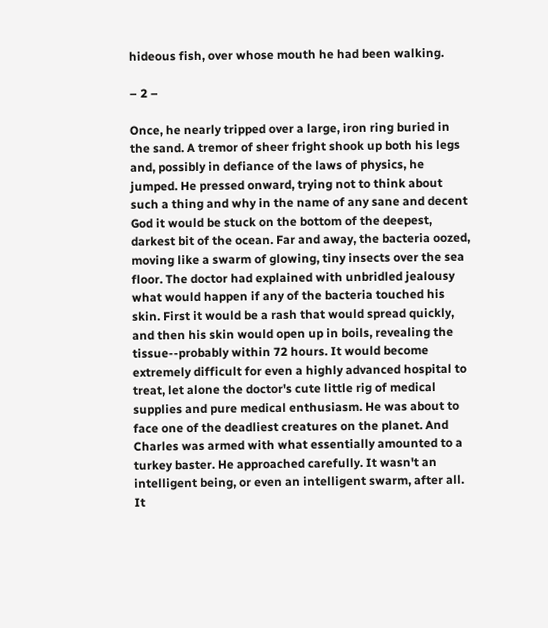hideous fish, over whose mouth he had been walking.

– 2 –

Once, he nearly tripped over a large, iron ring buried in the sand. A tremor of sheer fright shook up both his legs and, possibly in defiance of the laws of physics, he jumped. He pressed onward, trying not to think about such a thing and why in the name of any sane and decent God it would be stuck on the bottom of the deepest, darkest bit of the ocean. Far and away, the bacteria oozed, moving like a swarm of glowing, tiny insects over the sea floor. The doctor had explained with unbridled jealousy what would happen if any of the bacteria touched his skin. First it would be a rash that would spread quickly, and then his skin would open up in boils, revealing the tissue--probably within 72 hours. It would become extremely difficult for even a highly advanced hospital to treat, let alone the doctor's cute little rig of medical supplies and pure medical enthusiasm. He was about to face one of the deadliest creatures on the planet. And Charles was armed with what essentially amounted to a turkey baster. He approached carefully. It wasn't an intelligent being, or even an intelligent swarm, after all. It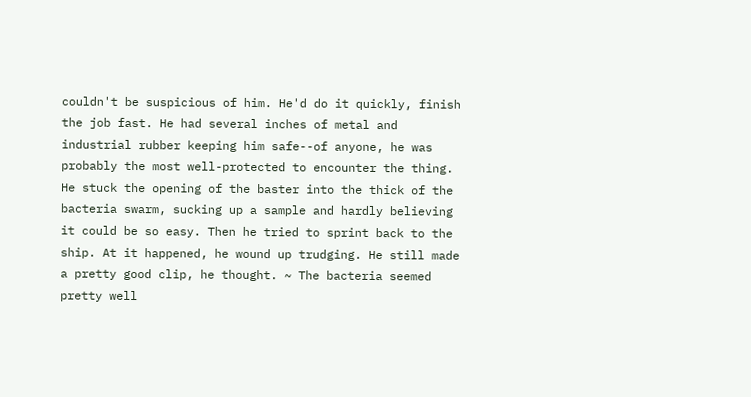couldn't be suspicious of him. He'd do it quickly, finish the job fast. He had several inches of metal and industrial rubber keeping him safe--of anyone, he was probably the most well-protected to encounter the thing. He stuck the opening of the baster into the thick of the bacteria swarm, sucking up a sample and hardly believing it could be so easy. Then he tried to sprint back to the ship. At it happened, he wound up trudging. He still made a pretty good clip, he thought. ~ The bacteria seemed pretty well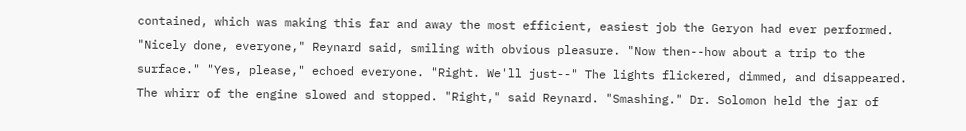contained, which was making this far and away the most efficient, easiest job the Geryon had ever performed. "Nicely done, everyone," Reynard said, smiling with obvious pleasure. "Now then--how about a trip to the surface." "Yes, please," echoed everyone. "Right. We'll just--" The lights flickered, dimmed, and disappeared. The whirr of the engine slowed and stopped. "Right," said Reynard. "Smashing." Dr. Solomon held the jar of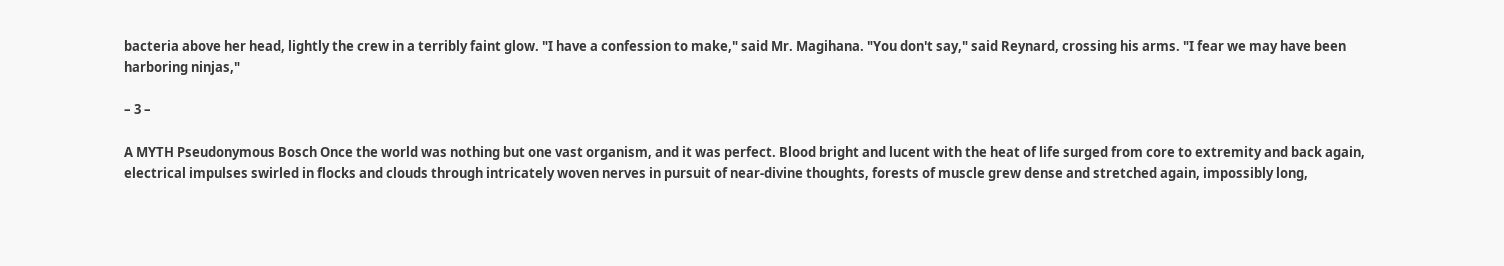bacteria above her head, lightly the crew in a terribly faint glow. "I have a confession to make," said Mr. Magihana. "You don't say," said Reynard, crossing his arms. "I fear we may have been harboring ninjas,"

– 3 –

A MYTH Pseudonymous Bosch Once the world was nothing but one vast organism, and it was perfect. Blood bright and lucent with the heat of life surged from core to extremity and back again, electrical impulses swirled in flocks and clouds through intricately woven nerves in pursuit of near-divine thoughts, forests of muscle grew dense and stretched again, impossibly long,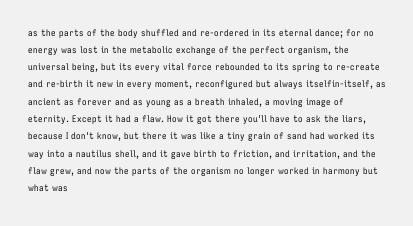as the parts of the body shuffled and re-ordered in its eternal dance; for no energy was lost in the metabolic exchange of the perfect organism, the universal being, but its every vital force rebounded to its spring to re-create and re-birth it new in every moment, reconfigured but always itselfin-itself, as ancient as forever and as young as a breath inhaled, a moving image of eternity. Except it had a flaw. How it got there you'll have to ask the liars, because I don't know, but there it was like a tiny grain of sand had worked its way into a nautilus shell, and it gave birth to friction, and irritation, and the flaw grew, and now the parts of the organism no longer worked in harmony but what was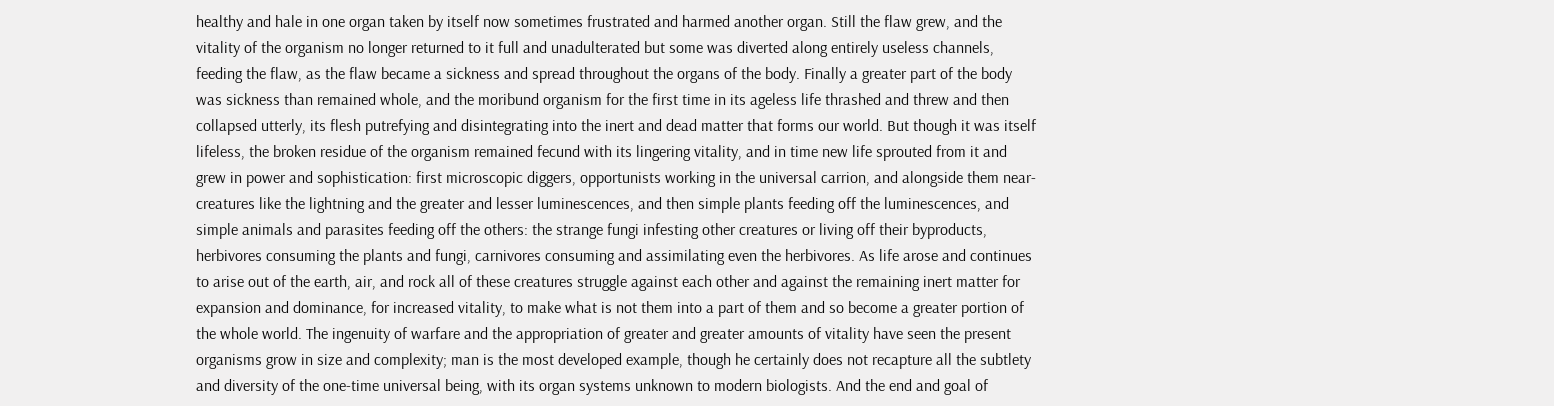healthy and hale in one organ taken by itself now sometimes frustrated and harmed another organ. Still the flaw grew, and the vitality of the organism no longer returned to it full and unadulterated but some was diverted along entirely useless channels, feeding the flaw, as the flaw became a sickness and spread throughout the organs of the body. Finally a greater part of the body was sickness than remained whole, and the moribund organism for the first time in its ageless life thrashed and threw and then collapsed utterly, its flesh putrefying and disintegrating into the inert and dead matter that forms our world. But though it was itself lifeless, the broken residue of the organism remained fecund with its lingering vitality, and in time new life sprouted from it and grew in power and sophistication: first microscopic diggers, opportunists working in the universal carrion, and alongside them near-creatures like the lightning and the greater and lesser luminescences, and then simple plants feeding off the luminescences, and simple animals and parasites feeding off the others: the strange fungi infesting other creatures or living off their byproducts, herbivores consuming the plants and fungi, carnivores consuming and assimilating even the herbivores. As life arose and continues to arise out of the earth, air, and rock all of these creatures struggle against each other and against the remaining inert matter for expansion and dominance, for increased vitality, to make what is not them into a part of them and so become a greater portion of the whole world. The ingenuity of warfare and the appropriation of greater and greater amounts of vitality have seen the present organisms grow in size and complexity; man is the most developed example, though he certainly does not recapture all the subtlety and diversity of the one-time universal being, with its organ systems unknown to modern biologists. And the end and goal of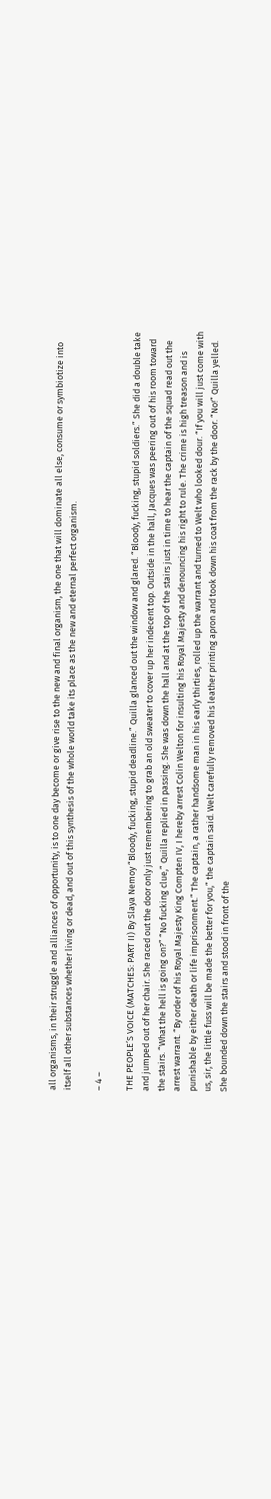all organisms, in their struggle and alliances of opportunity, is to one day become or give rise to the new and final organism, the one that will dominate all else, consume or symbiotize into itself all other substances whether living or dead, and out of this synthesis of the whole world take its place as the new and eternal perfect organism.

– 4 –

THE PEOPLE’S VOICE (MATCHES: PART II) By Slaya Nemoy “Bloody, fucking, stupid deadline.” Quilla glanced out the window and glared. “Bloody, fucking, stupid soldiers.” She did a double take and jumped out of her chair. She raced out the door only just remembering to grab an old sweater to cover up her indecent top. Outside in the hall, Jacques was peering out of his room toward the stairs. “What the hell is going on?” “No fucking clue,” Quilla replied in passing. She was down the hall and at the top of the stairs just in time to hear the captain of the squad read out the arrest warrant. “By order of his Royal Majesty King Compten IV, I hereby arrest Colin Welton for insulting his Royal Majesty and denouncing his right to rule. The crime is high treason and is punishable by either death or life imprisonment.” The captain, a rather handsome man in his early thirties, rolled up the warrant and turned to Welt who looked dour. “If you will just come with us, sir, the little fuss will be made the better for you,” the captain said. Welt carefully removed his leather printing apron and took down his coat from the rack by the door. “No!” Quilla yelled. She bounded down the stairs and stood in front of the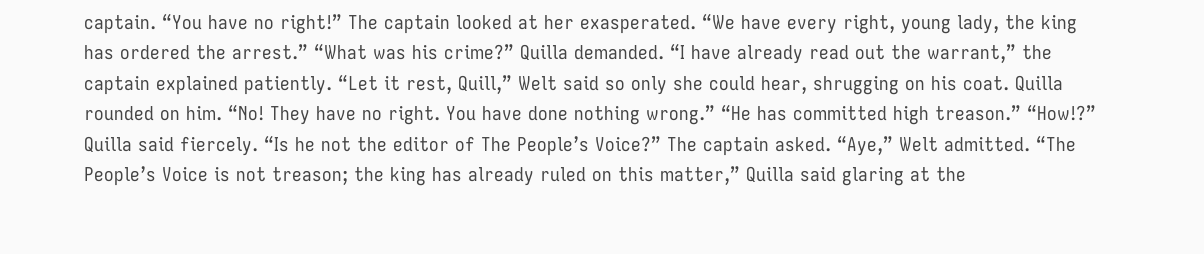captain. “You have no right!” The captain looked at her exasperated. “We have every right, young lady, the king has ordered the arrest.” “What was his crime?” Quilla demanded. “I have already read out the warrant,” the captain explained patiently. “Let it rest, Quill,” Welt said so only she could hear, shrugging on his coat. Quilla rounded on him. “No! They have no right. You have done nothing wrong.” “He has committed high treason.” “How!?” Quilla said fiercely. “Is he not the editor of The People’s Voice?” The captain asked. “Aye,” Welt admitted. “The People’s Voice is not treason; the king has already ruled on this matter,” Quilla said glaring at the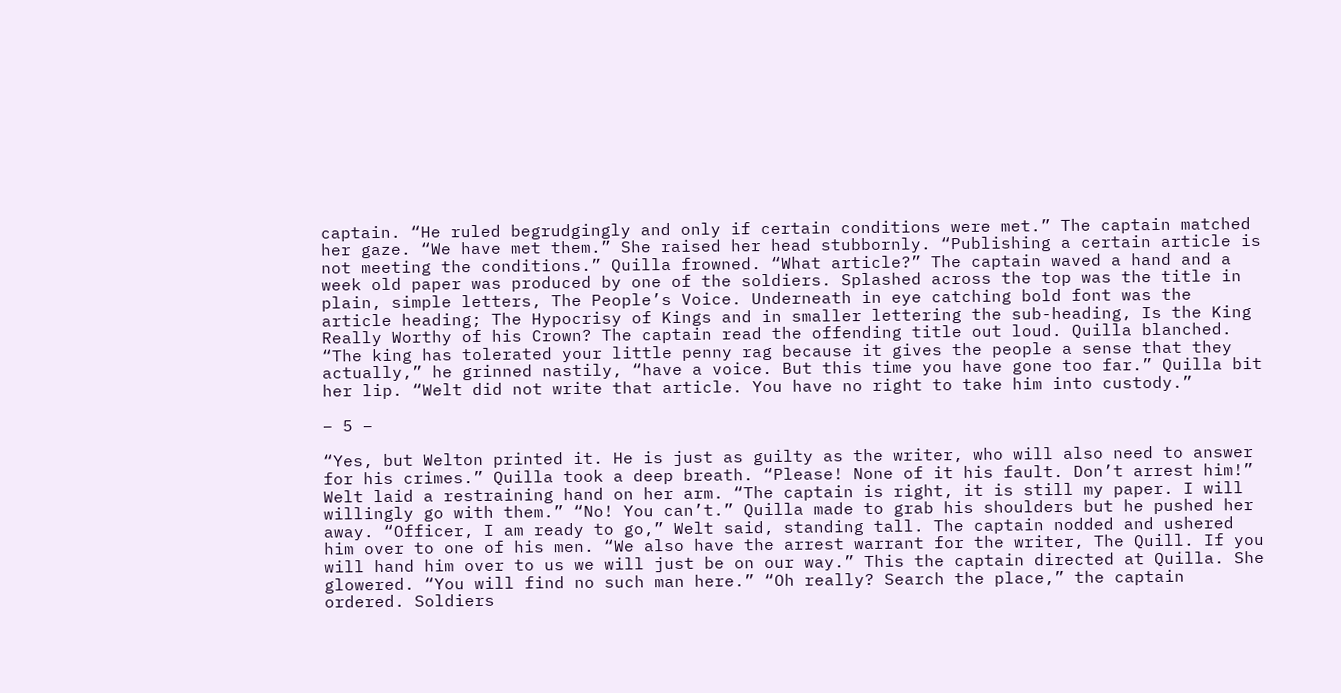captain. “He ruled begrudgingly and only if certain conditions were met.” The captain matched her gaze. “We have met them.” She raised her head stubbornly. “Publishing a certain article is not meeting the conditions.” Quilla frowned. “What article?” The captain waved a hand and a week old paper was produced by one of the soldiers. Splashed across the top was the title in plain, simple letters, The People’s Voice. Underneath in eye catching bold font was the article heading; The Hypocrisy of Kings and in smaller lettering the sub-heading, Is the King Really Worthy of his Crown? The captain read the offending title out loud. Quilla blanched. “The king has tolerated your little penny rag because it gives the people a sense that they actually,” he grinned nastily, “have a voice. But this time you have gone too far.” Quilla bit her lip. “Welt did not write that article. You have no right to take him into custody.”

– 5 –

“Yes, but Welton printed it. He is just as guilty as the writer, who will also need to answer for his crimes.” Quilla took a deep breath. “Please! None of it his fault. Don’t arrest him!” Welt laid a restraining hand on her arm. “The captain is right, it is still my paper. I will willingly go with them.” “No! You can’t.” Quilla made to grab his shoulders but he pushed her away. “Officer, I am ready to go,” Welt said, standing tall. The captain nodded and ushered him over to one of his men. “We also have the arrest warrant for the writer, The Quill. If you will hand him over to us we will just be on our way.” This the captain directed at Quilla. She glowered. “You will find no such man here.” “Oh really? Search the place,” the captain ordered. Soldiers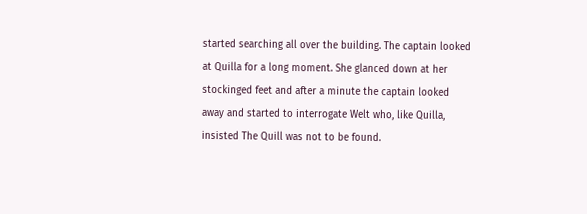started searching all over the building. The captain looked at Quilla for a long moment. She glanced down at her stockinged feet and after a minute the captain looked away and started to interrogate Welt who, like Quilla, insisted The Quill was not to be found.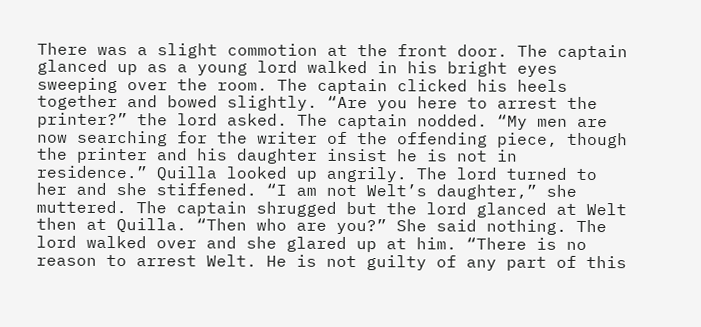There was a slight commotion at the front door. The captain glanced up as a young lord walked in his bright eyes sweeping over the room. The captain clicked his heels together and bowed slightly. “Are you here to arrest the printer?” the lord asked. The captain nodded. “My men are now searching for the writer of the offending piece, though the printer and his daughter insist he is not in residence.” Quilla looked up angrily. The lord turned to her and she stiffened. “I am not Welt’s daughter,” she muttered. The captain shrugged but the lord glanced at Welt then at Quilla. “Then who are you?” She said nothing. The lord walked over and she glared up at him. “There is no reason to arrest Welt. He is not guilty of any part of this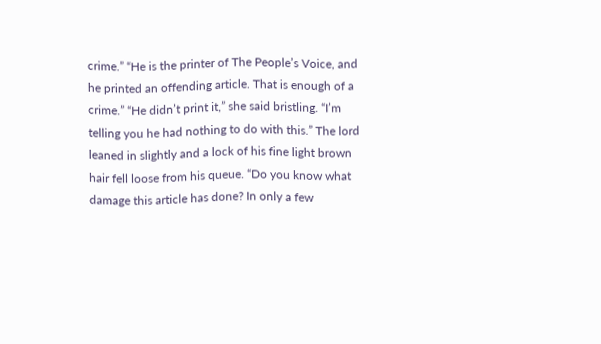crime.” “He is the printer of The People’s Voice, and he printed an offending article. That is enough of a crime.” “He didn’t print it,” she said bristling. “I’m telling you he had nothing to do with this.” The lord leaned in slightly and a lock of his fine light brown hair fell loose from his queue. “Do you know what damage this article has done? In only a few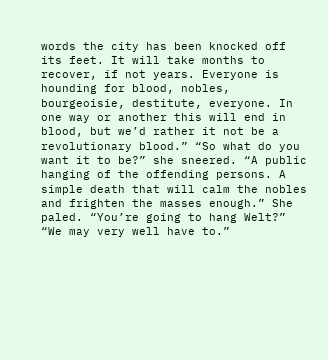words the city has been knocked off its feet. It will take months to recover, if not years. Everyone is hounding for blood, nobles, bourgeoisie, destitute, everyone. In one way or another this will end in blood, but we’d rather it not be a revolutionary blood.” “So what do you want it to be?” she sneered. “A public hanging of the offending persons. A simple death that will calm the nobles and frighten the masses enough.” She paled. “You’re going to hang Welt?” “We may very well have to.”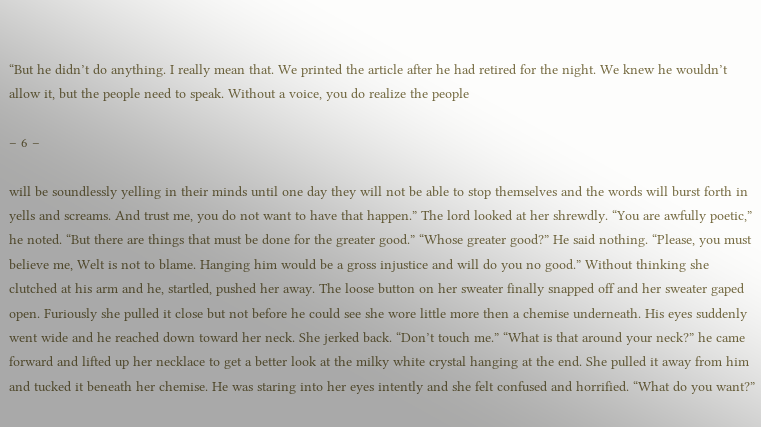“But he didn’t do anything. I really mean that. We printed the article after he had retired for the night. We knew he wouldn’t allow it, but the people need to speak. Without a voice, you do realize the people

– 6 –

will be soundlessly yelling in their minds until one day they will not be able to stop themselves and the words will burst forth in yells and screams. And trust me, you do not want to have that happen.” The lord looked at her shrewdly. “You are awfully poetic,” he noted. “But there are things that must be done for the greater good.” “Whose greater good?” He said nothing. “Please, you must believe me, Welt is not to blame. Hanging him would be a gross injustice and will do you no good.” Without thinking she clutched at his arm and he, startled, pushed her away. The loose button on her sweater finally snapped off and her sweater gaped open. Furiously she pulled it close but not before he could see she wore little more then a chemise underneath. His eyes suddenly went wide and he reached down toward her neck. She jerked back. “Don’t touch me.” “What is that around your neck?” he came forward and lifted up her necklace to get a better look at the milky white crystal hanging at the end. She pulled it away from him and tucked it beneath her chemise. He was staring into her eyes intently and she felt confused and horrified. “What do you want?”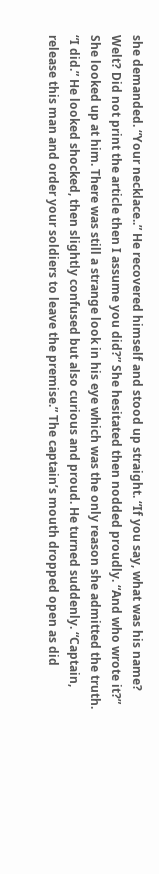she demanded. “Your necklace..” He recovered himself and stood up straight. “If you say, what was his name? Welt? Did not print the article then I assume you did?” She hesitated then nodded proudly. “And who wrote it?” She looked up at him. There was still a strange look in his eye which was the only reason she admitted the truth. “I did.” He looked shocked, then slightly confused but also curious and proud. He turned suddenly. “Captain, release this man and order your soldiers to leave the premise.” The captain’s mouth dropped open as did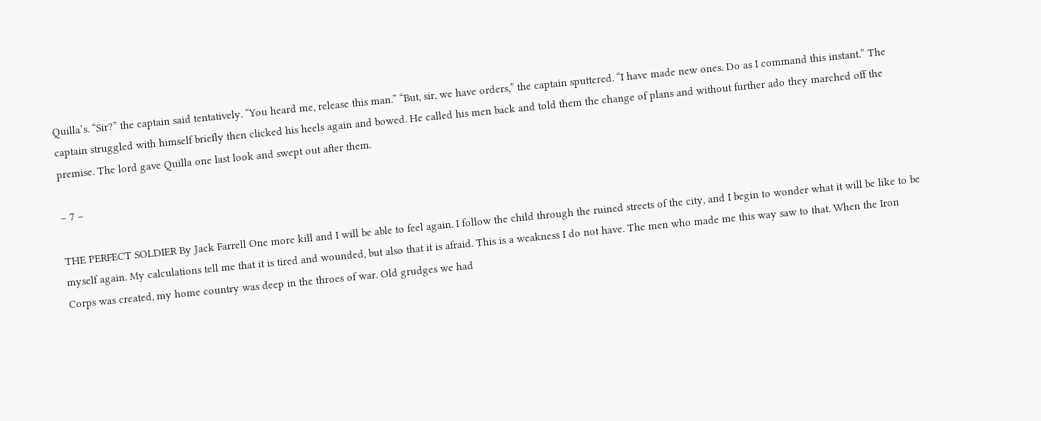Quilla’s. “Sir?” the captain said tentatively. “You heard me, release this man.” “But, sir, we have orders,” the captain sputtered. “I have made new ones. Do as I command this instant.” The captain struggled with himself briefly then clicked his heels again and bowed. He called his men back and told them the change of plans and without further ado they marched off the premise. The lord gave Quilla one last look and swept out after them.

– 7 –

THE PERFECT SOLDIER By Jack Farrell One more kill and I will be able to feel again. I follow the child through the ruined streets of the city, and I begin to wonder what it will be like to be myself again. My calculations tell me that it is tired and wounded, but also that it is afraid. This is a weakness I do not have. The men who made me this way saw to that. When the Iron Corps was created, my home country was deep in the throes of war. Old grudges we had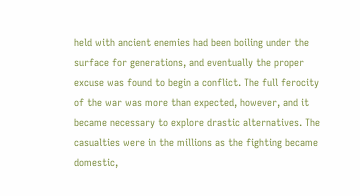held with ancient enemies had been boiling under the surface for generations, and eventually the proper excuse was found to begin a conflict. The full ferocity of the war was more than expected, however, and it became necessary to explore drastic alternatives. The casualties were in the millions as the fighting became domestic,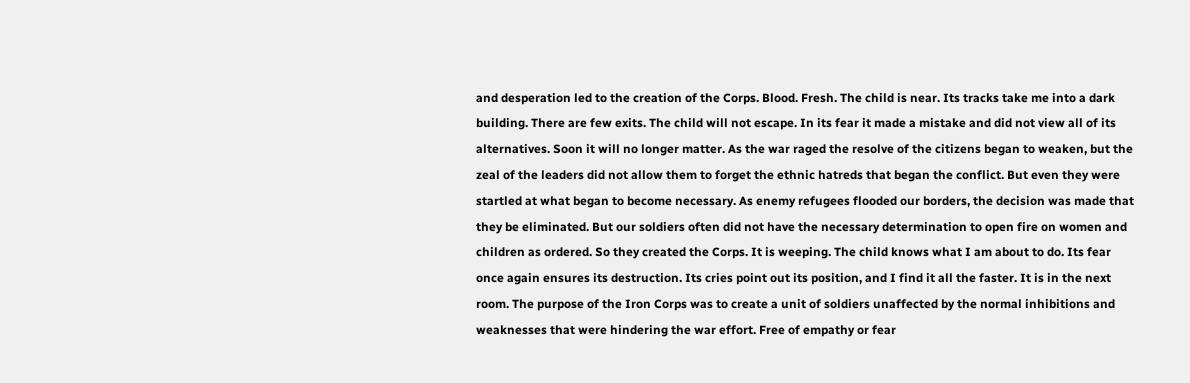and desperation led to the creation of the Corps. Blood. Fresh. The child is near. Its tracks take me into a dark building. There are few exits. The child will not escape. In its fear it made a mistake and did not view all of its alternatives. Soon it will no longer matter. As the war raged the resolve of the citizens began to weaken, but the zeal of the leaders did not allow them to forget the ethnic hatreds that began the conflict. But even they were startled at what began to become necessary. As enemy refugees flooded our borders, the decision was made that they be eliminated. But our soldiers often did not have the necessary determination to open fire on women and children as ordered. So they created the Corps. It is weeping. The child knows what I am about to do. Its fear once again ensures its destruction. Its cries point out its position, and I find it all the faster. It is in the next room. The purpose of the Iron Corps was to create a unit of soldiers unaffected by the normal inhibitions and weaknesses that were hindering the war effort. Free of empathy or fear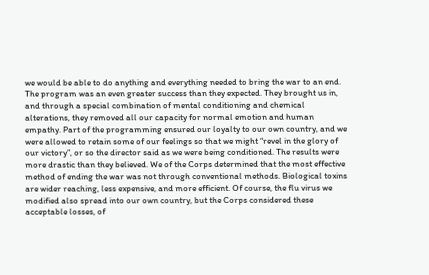we would be able to do anything and everything needed to bring the war to an end. The program was an even greater success than they expected. They brought us in, and through a special combination of mental conditioning and chemical alterations, they removed all our capacity for normal emotion and human empathy. Part of the programming ensured our loyalty to our own country, and we were allowed to retain some of our feelings so that we might “revel in the glory of our victory”, or so the director said as we were being conditioned. The results were more drastic than they believed. We of the Corps determined that the most effective method of ending the war was not through conventional methods. Biological toxins are wider reaching, less expensive, and more efficient. Of course, the flu virus we modified also spread into our own country, but the Corps considered these acceptable losses, of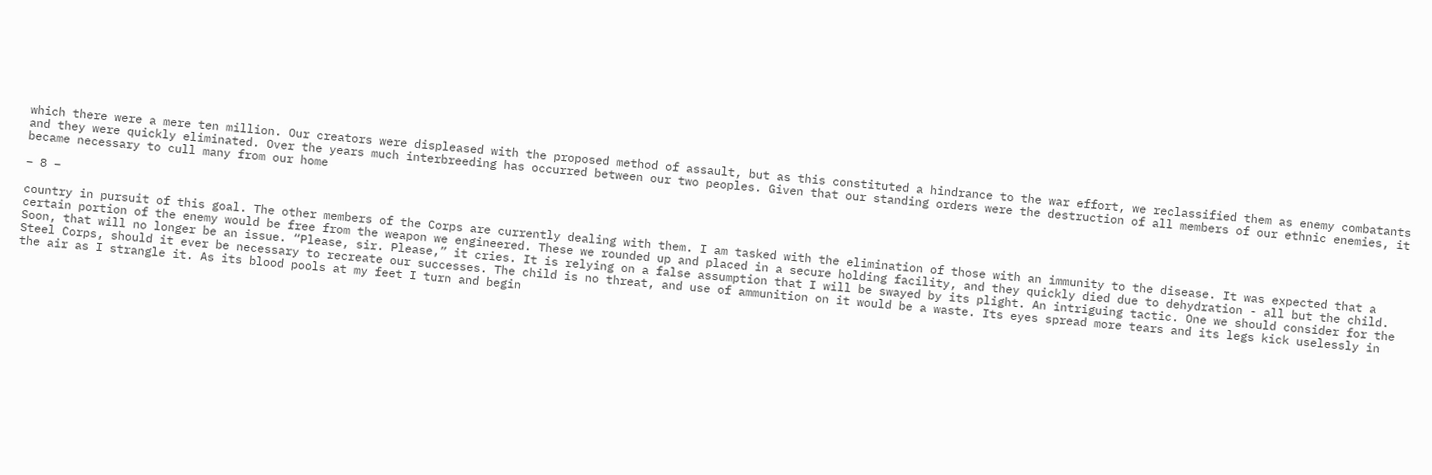which there were a mere ten million. Our creators were displeased with the proposed method of assault, but as this constituted a hindrance to the war effort, we reclassified them as enemy combatants and they were quickly eliminated. Over the years much interbreeding has occurred between our two peoples. Given that our standing orders were the destruction of all members of our ethnic enemies, it became necessary to cull many from our home

– 8 –

country in pursuit of this goal. The other members of the Corps are currently dealing with them. I am tasked with the elimination of those with an immunity to the disease. It was expected that a certain portion of the enemy would be free from the weapon we engineered. These we rounded up and placed in a secure holding facility, and they quickly died due to dehydration - all but the child. Soon, that will no longer be an issue. “Please, sir. Please,” it cries. It is relying on a false assumption that I will be swayed by its plight. An intriguing tactic. One we should consider for the Steel Corps, should it ever be necessary to recreate our successes. The child is no threat, and use of ammunition on it would be a waste. Its eyes spread more tears and its legs kick uselessly in the air as I strangle it. As its blood pools at my feet I turn and begin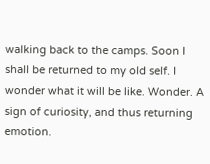walking back to the camps. Soon I shall be returned to my old self. I wonder what it will be like. Wonder. A sign of curiosity, and thus returning emotion.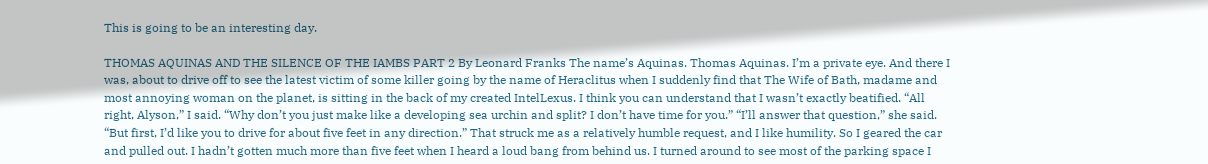This is going to be an interesting day.

THOMAS AQUINAS AND THE SILENCE OF THE IAMBS PART 2 By Leonard Franks The name’s Aquinas. Thomas Aquinas. I’m a private eye. And there I was, about to drive off to see the latest victim of some killer going by the name of Heraclitus when I suddenly find that The Wife of Bath, madame and most annoying woman on the planet, is sitting in the back of my created IntelLexus. I think you can understand that I wasn’t exactly beatified. “All right, Alyson,” I said. “Why don’t you just make like a developing sea urchin and split? I don’t have time for you.” “I’ll answer that question,” she said. “But first, I’d like you to drive for about five feet in any direction.” That struck me as a relatively humble request, and I like humility. So I geared the car and pulled out. I hadn’t gotten much more than five feet when I heard a loud bang from behind us. I turned around to see most of the parking space I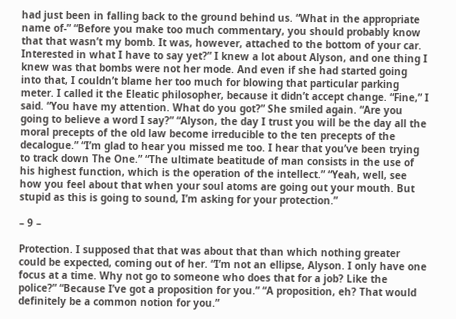had just been in falling back to the ground behind us. “What in the appropriate name of-” “Before you make too much commentary, you should probably know that that wasn’t my bomb. It was, however, attached to the bottom of your car. Interested in what I have to say yet?” I knew a lot about Alyson, and one thing I knew was that bombs were not her mode. And even if she had started going into that, I couldn’t blame her too much for blowing that particular parking meter. I called it the Eleatic philosopher, because it didn’t accept change. “Fine,” I said. “You have my attention. What do you got?” She smiled again. “Are you going to believe a word I say?” “Alyson, the day I trust you will be the day all the moral precepts of the old law become irreducible to the ten precepts of the decalogue.” “I’m glad to hear you missed me too. I hear that you’ve been trying to track down The One.” “The ultimate beatitude of man consists in the use of his highest function, which is the operation of the intellect.” “Yeah, well, see how you feel about that when your soul atoms are going out your mouth. But stupid as this is going to sound, I’m asking for your protection.”

– 9 –

Protection. I supposed that that was about that than which nothing greater could be expected, coming out of her. “I’m not an ellipse, Alyson. I only have one focus at a time. Why not go to someone who does that for a job? Like the police?” “Because I’ve got a proposition for you.” “A proposition, eh? That would definitely be a common notion for you.”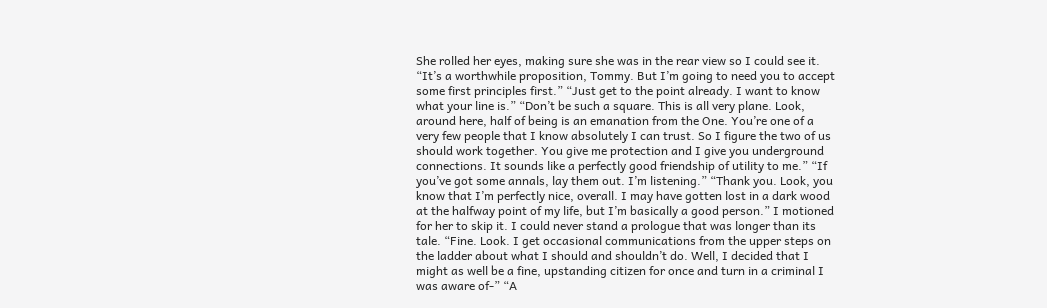She rolled her eyes, making sure she was in the rear view so I could see it. “It’s a worthwhile proposition, Tommy. But I’m going to need you to accept some first principles first.” “Just get to the point already. I want to know what your line is.” “Don’t be such a square. This is all very plane. Look, around here, half of being is an emanation from the One. You’re one of a very few people that I know absolutely I can trust. So I figure the two of us should work together. You give me protection and I give you underground connections. It sounds like a perfectly good friendship of utility to me.” “If you’ve got some annals, lay them out. I’m listening.” “Thank you. Look, you know that I’m perfectly nice, overall. I may have gotten lost in a dark wood at the halfway point of my life, but I’m basically a good person.” I motioned for her to skip it. I could never stand a prologue that was longer than its tale. “Fine. Look. I get occasional communications from the upper steps on the ladder about what I should and shouldn’t do. Well, I decided that I might as well be a fine, upstanding citizen for once and turn in a criminal I was aware of-” “A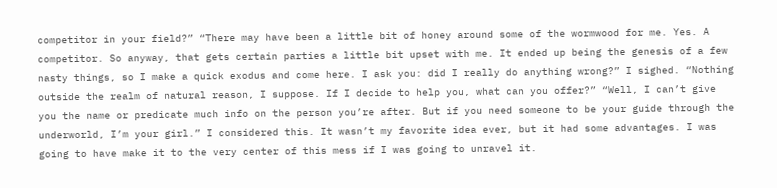competitor in your field?” “There may have been a little bit of honey around some of the wormwood for me. Yes. A competitor. So anyway, that gets certain parties a little bit upset with me. It ended up being the genesis of a few nasty things, so I make a quick exodus and come here. I ask you: did I really do anything wrong?” I sighed. “Nothing outside the realm of natural reason, I suppose. If I decide to help you, what can you offer?” “Well, I can’t give you the name or predicate much info on the person you’re after. But if you need someone to be your guide through the underworld, I’m your girl.” I considered this. It wasn’t my favorite idea ever, but it had some advantages. I was going to have make it to the very center of this mess if I was going to unravel it.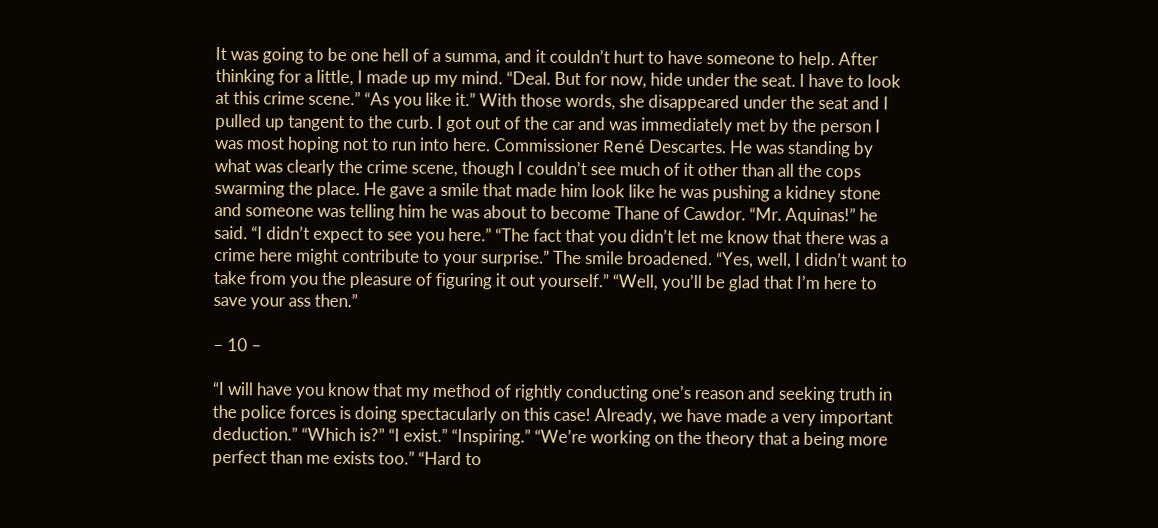It was going to be one hell of a summa, and it couldn’t hurt to have someone to help. After thinking for a little, I made up my mind. “Deal. But for now, hide under the seat. I have to look at this crime scene.” “As you like it.” With those words, she disappeared under the seat and I pulled up tangent to the curb. I got out of the car and was immediately met by the person I was most hoping not to run into here. Commissioner René Descartes. He was standing by what was clearly the crime scene, though I couldn’t see much of it other than all the cops swarming the place. He gave a smile that made him look like he was pushing a kidney stone and someone was telling him he was about to become Thane of Cawdor. “Mr. Aquinas!” he said. “I didn’t expect to see you here.” “The fact that you didn’t let me know that there was a crime here might contribute to your surprise.” The smile broadened. “Yes, well, I didn’t want to take from you the pleasure of figuring it out yourself.” “Well, you’ll be glad that I’m here to save your ass then.”

– 10 –

“I will have you know that my method of rightly conducting one’s reason and seeking truth in the police forces is doing spectacularly on this case! Already, we have made a very important deduction.” “Which is?” “I exist.” “Inspiring.” “We’re working on the theory that a being more perfect than me exists too.” “Hard to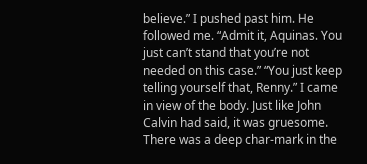believe.” I pushed past him. He followed me. “Admit it, Aquinas. You just can’t stand that you’re not needed on this case.” “You just keep telling yourself that, Renny.” I came in view of the body. Just like John Calvin had said, it was gruesome. There was a deep char-mark in the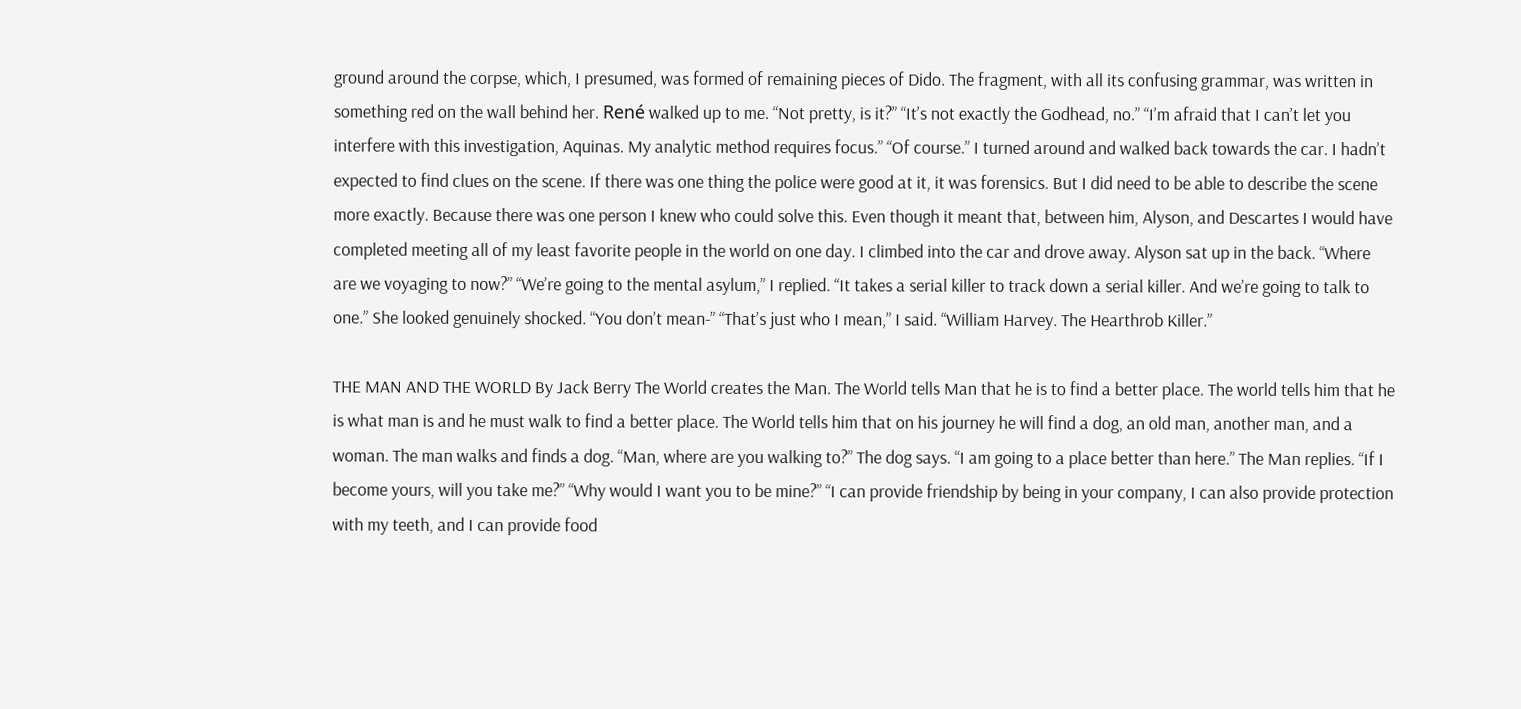ground around the corpse, which, I presumed, was formed of remaining pieces of Dido. The fragment, with all its confusing grammar, was written in something red on the wall behind her. René walked up to me. “Not pretty, is it?” “It’s not exactly the Godhead, no.” “I’m afraid that I can’t let you interfere with this investigation, Aquinas. My analytic method requires focus.” “Of course.” I turned around and walked back towards the car. I hadn’t expected to find clues on the scene. If there was one thing the police were good at it, it was forensics. But I did need to be able to describe the scene more exactly. Because there was one person I knew who could solve this. Even though it meant that, between him, Alyson, and Descartes I would have completed meeting all of my least favorite people in the world on one day. I climbed into the car and drove away. Alyson sat up in the back. “Where are we voyaging to now?” “We’re going to the mental asylum,” I replied. “It takes a serial killer to track down a serial killer. And we’re going to talk to one.” She looked genuinely shocked. “You don’t mean-” “That’s just who I mean,” I said. “William Harvey. The Hearthrob Killer.”

THE MAN AND THE WORLD By Jack Berry The World creates the Man. The World tells Man that he is to find a better place. The world tells him that he is what man is and he must walk to find a better place. The World tells him that on his journey he will find a dog, an old man, another man, and a woman. The man walks and finds a dog. “Man, where are you walking to?” The dog says. “I am going to a place better than here.” The Man replies. “If I become yours, will you take me?” “Why would I want you to be mine?” “I can provide friendship by being in your company, I can also provide protection with my teeth, and I can provide food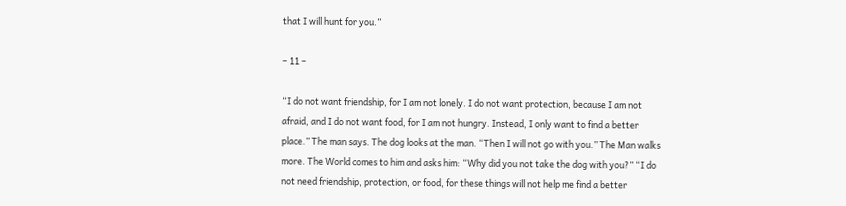that I will hunt for you.”

– 11 –

“I do not want friendship, for I am not lonely. I do not want protection, because I am not afraid, and I do not want food, for I am not hungry. Instead, I only want to find a better place.” The man says. The dog looks at the man. “Then I will not go with you.” The Man walks more. The World comes to him and asks him: “Why did you not take the dog with you?” “I do not need friendship, protection, or food, for these things will not help me find a better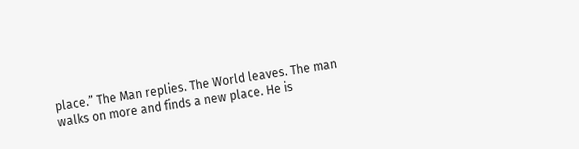place.” The Man replies. The World leaves. The man walks on more and finds a new place. He is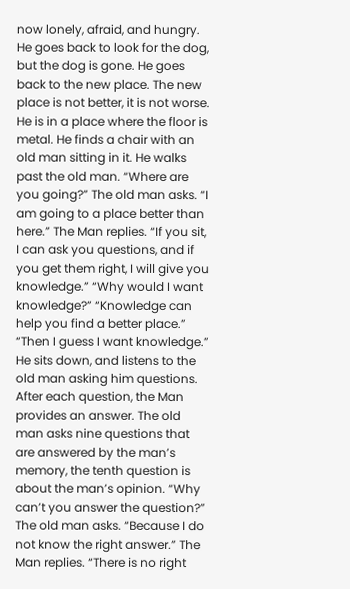now lonely, afraid, and hungry. He goes back to look for the dog, but the dog is gone. He goes back to the new place. The new place is not better, it is not worse. He is in a place where the floor is metal. He finds a chair with an old man sitting in it. He walks past the old man. “Where are you going?” The old man asks. “I am going to a place better than here.” The Man replies. “If you sit, I can ask you questions, and if you get them right, I will give you knowledge.” “Why would I want knowledge?” “Knowledge can help you find a better place.” “Then I guess I want knowledge.” He sits down, and listens to the old man asking him questions. After each question, the Man provides an answer. The old man asks nine questions that are answered by the man’s memory, the tenth question is about the man’s opinion. “Why can’t you answer the question?” The old man asks. “Because I do not know the right answer.” The Man replies. “There is no right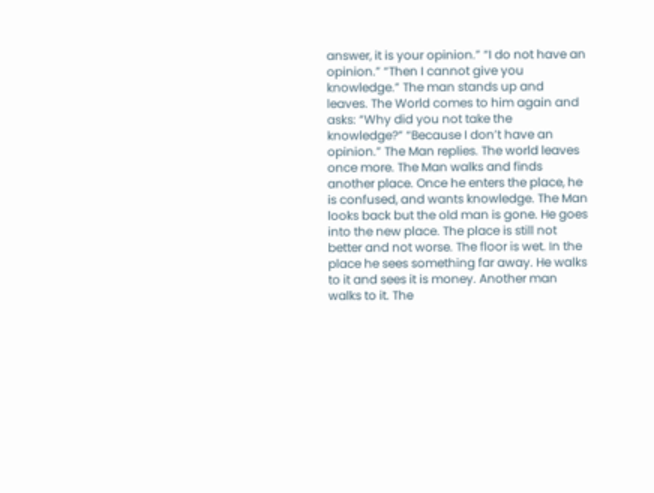answer, it is your opinion.” “I do not have an opinion.” “Then I cannot give you knowledge.” The man stands up and leaves. The World comes to him again and asks: “Why did you not take the knowledge?” “Because I don’t have an opinion.” The Man replies. The world leaves once more. The Man walks and finds another place. Once he enters the place, he is confused, and wants knowledge. The Man looks back but the old man is gone. He goes into the new place. The place is still not better and not worse. The floor is wet. In the place he sees something far away. He walks to it and sees it is money. Another man walks to it. The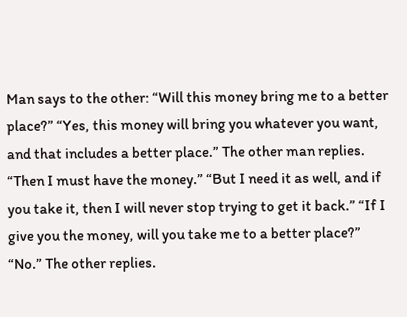Man says to the other: “Will this money bring me to a better place?” “Yes, this money will bring you whatever you want, and that includes a better place.” The other man replies. “Then I must have the money.” “But I need it as well, and if you take it, then I will never stop trying to get it back.” “If I give you the money, will you take me to a better place?” “No.” The other replies.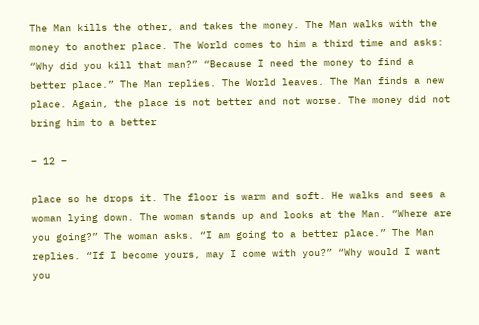The Man kills the other, and takes the money. The Man walks with the money to another place. The World comes to him a third time and asks: “Why did you kill that man?” “Because I need the money to find a better place.” The Man replies. The World leaves. The Man finds a new place. Again, the place is not better and not worse. The money did not bring him to a better

– 12 –

place so he drops it. The floor is warm and soft. He walks and sees a woman lying down. The woman stands up and looks at the Man. “Where are you going?” The woman asks. “I am going to a better place.” The Man replies. “If I become yours, may I come with you?” “Why would I want you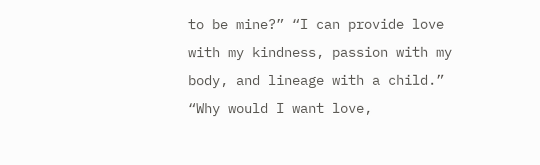to be mine?” “I can provide love with my kindness, passion with my body, and lineage with a child.” “Why would I want love,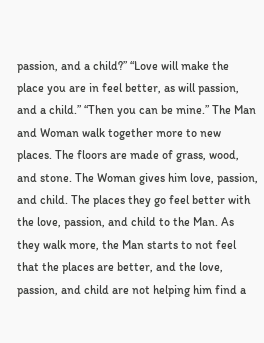passion, and a child?” “Love will make the place you are in feel better, as will passion, and a child.” “Then you can be mine.” The Man and Woman walk together more to new places. The floors are made of grass, wood, and stone. The Woman gives him love, passion, and child. The places they go feel better with the love, passion, and child to the Man. As they walk more, the Man starts to not feel that the places are better, and the love, passion, and child are not helping him find a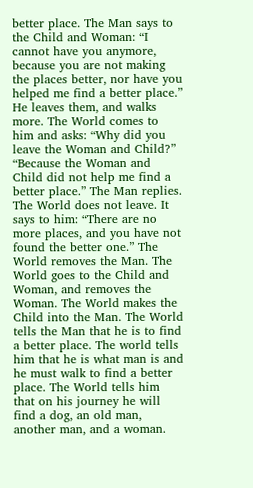better place. The Man says to the Child and Woman: “I cannot have you anymore, because you are not making the places better, nor have you helped me find a better place.” He leaves them, and walks more. The World comes to him and asks: “Why did you leave the Woman and Child?” “Because the Woman and Child did not help me find a better place.” The Man replies. The World does not leave. It says to him: “There are no more places, and you have not found the better one.” The World removes the Man. The World goes to the Child and Woman, and removes the Woman. The World makes the Child into the Man. The World tells the Man that he is to find a better place. The world tells him that he is what man is and he must walk to find a better place. The World tells him that on his journey he will find a dog, an old man, another man, and a woman.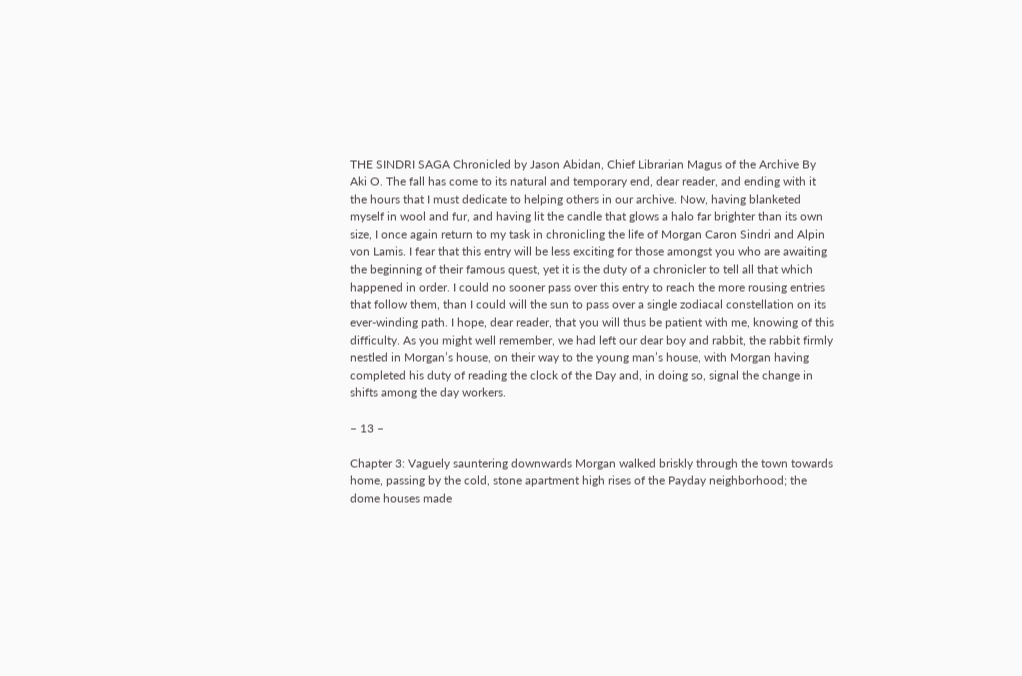THE SINDRI SAGA Chronicled by Jason Abidan, Chief Librarian Magus of the Archive By Aki O. The fall has come to its natural and temporary end, dear reader, and ending with it the hours that I must dedicate to helping others in our archive. Now, having blanketed myself in wool and fur, and having lit the candle that glows a halo far brighter than its own size, I once again return to my task in chronicling the life of Morgan Caron Sindri and Alpin von Lamis. I fear that this entry will be less exciting for those amongst you who are awaiting the beginning of their famous quest, yet it is the duty of a chronicler to tell all that which happened in order. I could no sooner pass over this entry to reach the more rousing entries that follow them, than I could will the sun to pass over a single zodiacal constellation on its ever-winding path. I hope, dear reader, that you will thus be patient with me, knowing of this difficulty. As you might well remember, we had left our dear boy and rabbit, the rabbit firmly nestled in Morgan’s house, on their way to the young man’s house, with Morgan having completed his duty of reading the clock of the Day and, in doing so, signal the change in shifts among the day workers.

– 13 –

Chapter 3: Vaguely sauntering downwards Morgan walked briskly through the town towards home, passing by the cold, stone apartment high rises of the Payday neighborhood; the dome houses made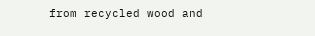from recycled wood and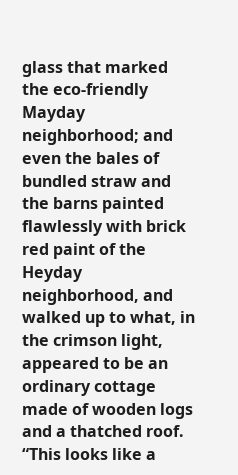glass that marked the eco-friendly Mayday neighborhood; and even the bales of bundled straw and the barns painted flawlessly with brick red paint of the Heyday neighborhood, and walked up to what, in the crimson light, appeared to be an ordinary cottage made of wooden logs and a thatched roof. “This looks like a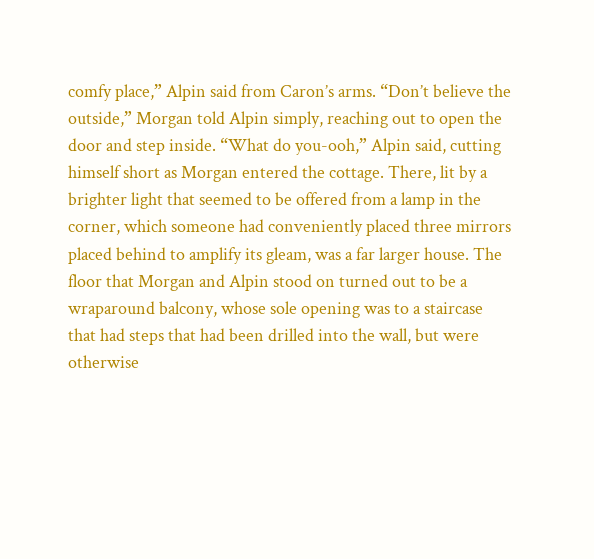comfy place,” Alpin said from Caron’s arms. “Don’t believe the outside,” Morgan told Alpin simply, reaching out to open the door and step inside. “What do you-ooh,” Alpin said, cutting himself short as Morgan entered the cottage. There, lit by a brighter light that seemed to be offered from a lamp in the corner, which someone had conveniently placed three mirrors placed behind to amplify its gleam, was a far larger house. The floor that Morgan and Alpin stood on turned out to be a wraparound balcony, whose sole opening was to a staircase that had steps that had been drilled into the wall, but were otherwise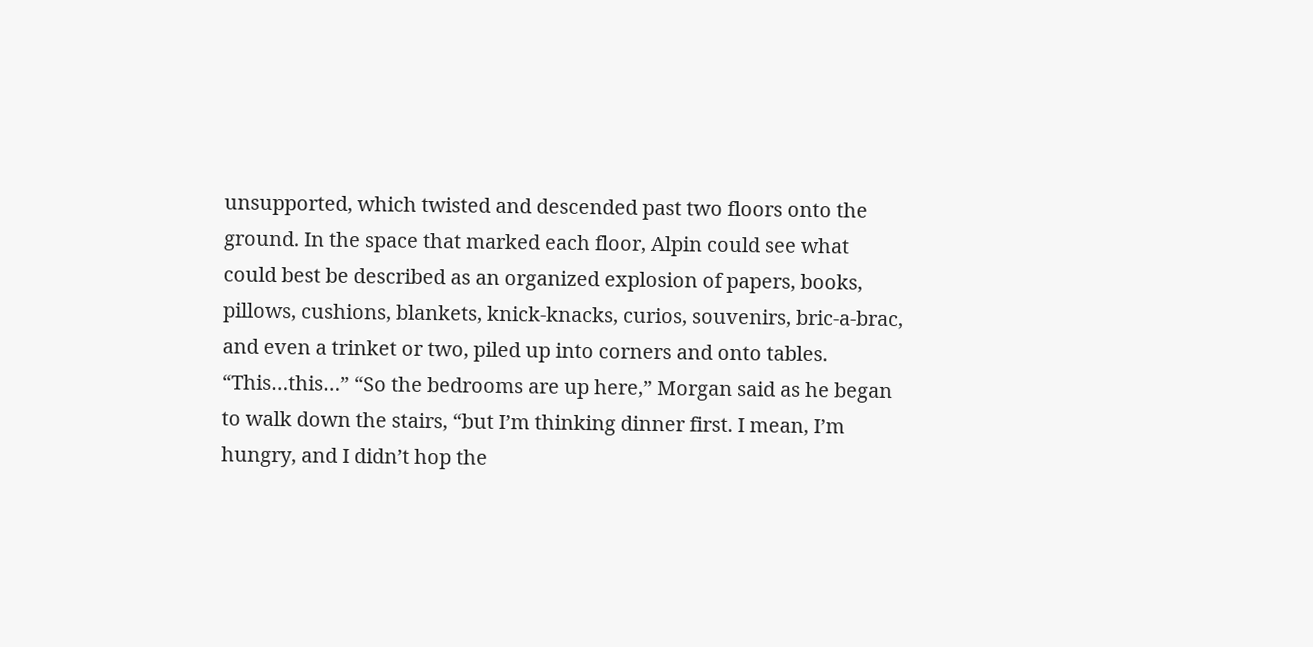unsupported, which twisted and descended past two floors onto the ground. In the space that marked each floor, Alpin could see what could best be described as an organized explosion of papers, books, pillows, cushions, blankets, knick-knacks, curios, souvenirs, bric-a-brac, and even a trinket or two, piled up into corners and onto tables. “This…this…” “So the bedrooms are up here,” Morgan said as he began to walk down the stairs, “but I’m thinking dinner first. I mean, I’m hungry, and I didn’t hop the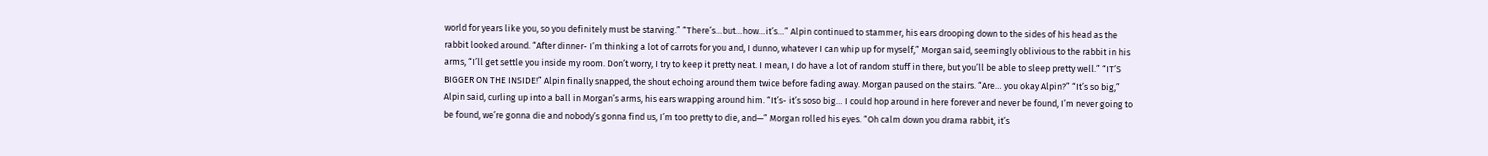world for years like you, so you definitely must be starving.” “There’s…but…how…it’s…” Alpin continued to stammer, his ears drooping down to the sides of his head as the rabbit looked around. “After dinner- I’m thinking a lot of carrots for you and, I dunno, whatever I can whip up for myself,” Morgan said, seemingly oblivious to the rabbit in his arms, “I’ll get settle you inside my room. Don’t worry, I try to keep it pretty neat. I mean, I do have a lot of random stuff in there, but you’ll be able to sleep pretty well.” “IT’S BIGGER ON THE INSIDE!” Alpin finally snapped, the shout echoing around them twice before fading away. Morgan paused on the stairs. “Are… you okay Alpin?” “It’s so big,” Alpin said, curling up into a ball in Morgan’s arms, his ears wrapping around him. “It’s- it’s soso big… I could hop around in here forever and never be found, I’m never going to be found, we’re gonna die and nobody’s gonna find us, I’m too pretty to die, and—” Morgan rolled his eyes. “Oh calm down you drama rabbit, it’s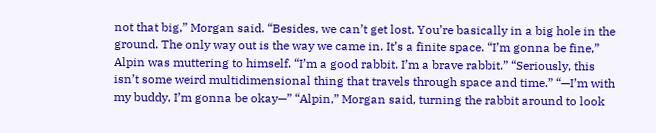not that big,” Morgan said. “Besides, we can’t get lost. You’re basically in a big hole in the ground. The only way out is the way we came in. It’s a finite space. “I’m gonna be fine,” Alpin was muttering to himself. “I’m a good rabbit. I’m a brave rabbit.” “Seriously, this isn’t some weird multidimensional thing that travels through space and time.” “—I’m with my buddy, I’m gonna be okay—” “Alpin,” Morgan said, turning the rabbit around to look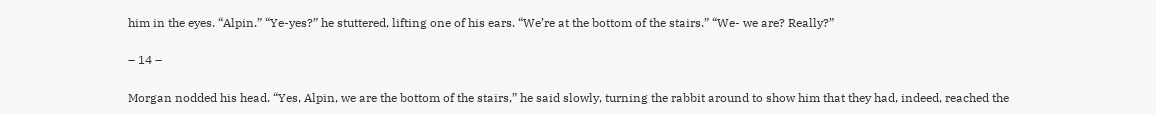him in the eyes. “Alpin.” “Ye-yes?” he stuttered, lifting one of his ears. “We’re at the bottom of the stairs.” “We- we are? Really?”

– 14 –

Morgan nodded his head. “Yes, Alpin, we are the bottom of the stairs,” he said slowly, turning the rabbit around to show him that they had, indeed, reached the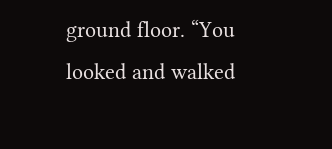ground floor. “You looked and walked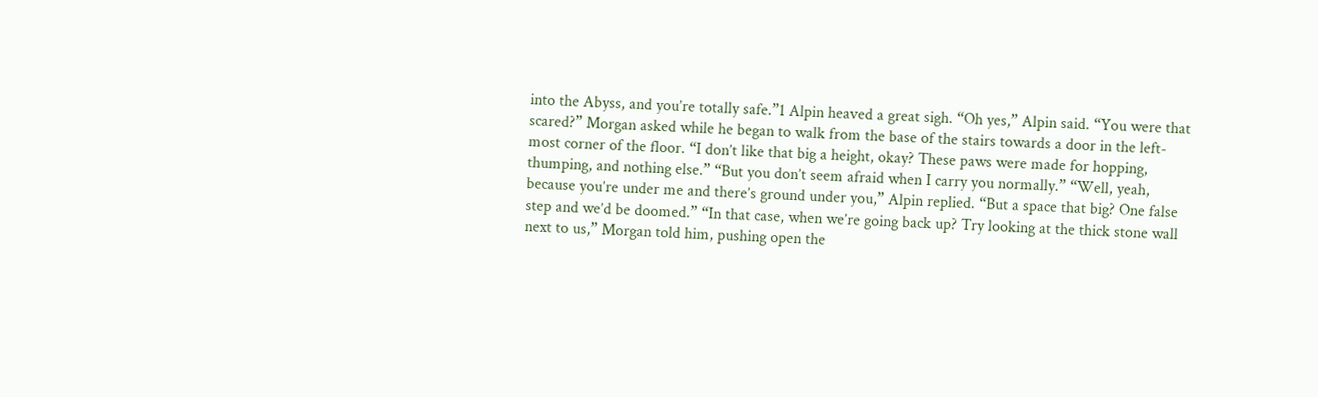into the Abyss, and you’re totally safe.”1 Alpin heaved a great sigh. “Oh yes,” Alpin said. “You were that scared?” Morgan asked while he began to walk from the base of the stairs towards a door in the left-most corner of the floor. “I don’t like that big a height, okay? These paws were made for hopping, thumping, and nothing else.” “But you don’t seem afraid when I carry you normally.” “Well, yeah, because you’re under me and there’s ground under you,” Alpin replied. “But a space that big? One false step and we’d be doomed.” “In that case, when we’re going back up? Try looking at the thick stone wall next to us,” Morgan told him, pushing open the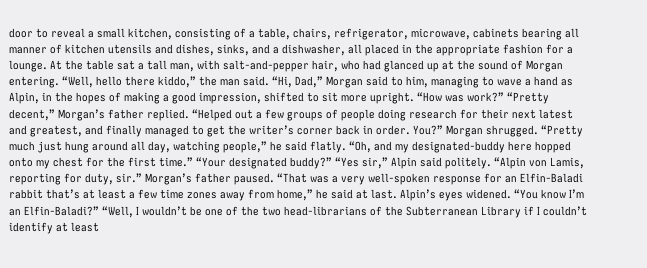door to reveal a small kitchen, consisting of a table, chairs, refrigerator, microwave, cabinets bearing all manner of kitchen utensils and dishes, sinks, and a dishwasher, all placed in the appropriate fashion for a lounge. At the table sat a tall man, with salt-and-pepper hair, who had glanced up at the sound of Morgan entering. “Well, hello there kiddo,” the man said. “Hi, Dad,” Morgan said to him, managing to wave a hand as Alpin, in the hopes of making a good impression, shifted to sit more upright. “How was work?” “Pretty decent,” Morgan’s father replied. “Helped out a few groups of people doing research for their next latest and greatest, and finally managed to get the writer’s corner back in order. You?” Morgan shrugged. “Pretty much just hung around all day, watching people,” he said flatly. “Oh, and my designated-buddy here hopped onto my chest for the first time.” “Your designated buddy?” “Yes sir,” Alpin said politely. “Alpin von Lamis, reporting for duty, sir.” Morgan’s father paused. “That was a very well-spoken response for an Elfin-Baladi rabbit that’s at least a few time zones away from home,” he said at last. Alpin’s eyes widened. “You know I’m an Elfin-Baladi?” “Well, I wouldn’t be one of the two head-librarians of the Subterranean Library if I couldn’t identify at least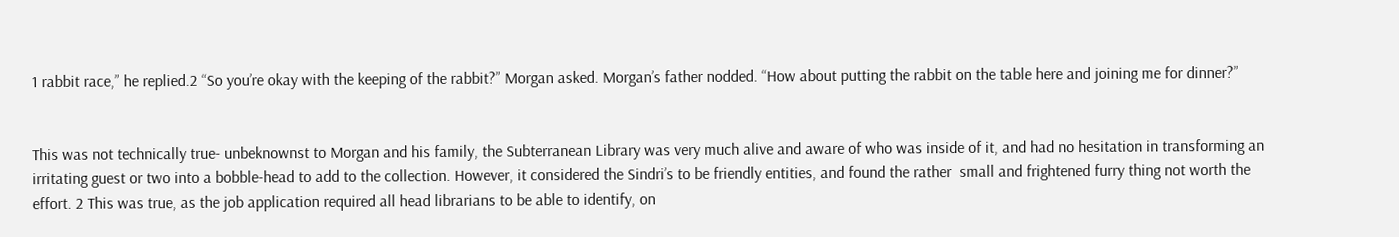1 rabbit race,” he replied.2 “So you’re okay with the keeping of the rabbit?” Morgan asked. Morgan’s father nodded. “How about putting the rabbit on the table here and joining me for dinner?”


This was not technically true- unbeknownst to Morgan and his family, the Subterranean Library was very much alive and aware of who was inside of it, and had no hesitation in transforming an irritating guest or two into a bobble-head to add to the collection. However, it considered the Sindri’s to be friendly entities, and found the rather  small and frightened furry thing not worth the effort. 2 This was true, as the job application required all head librarians to be able to identify, on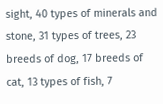sight, 40 types of minerals and stone, 31 types of trees, 23 breeds of dog, 17 breeds of cat, 13 types of fish, 7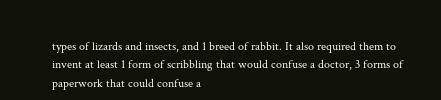types of lizards and insects, and 1 breed of rabbit. It also required them to invent at least 1 form of scribbling that would confuse a doctor, 3 forms of paperwork that could confuse a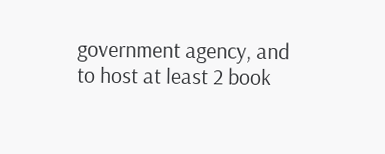government agency, and to host at least 2 book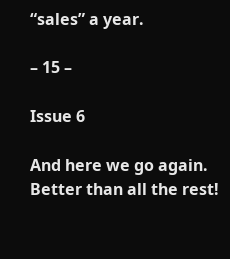“sales” a year.

– 15 –

Issue 6

And here we go again. Better than all the rest!